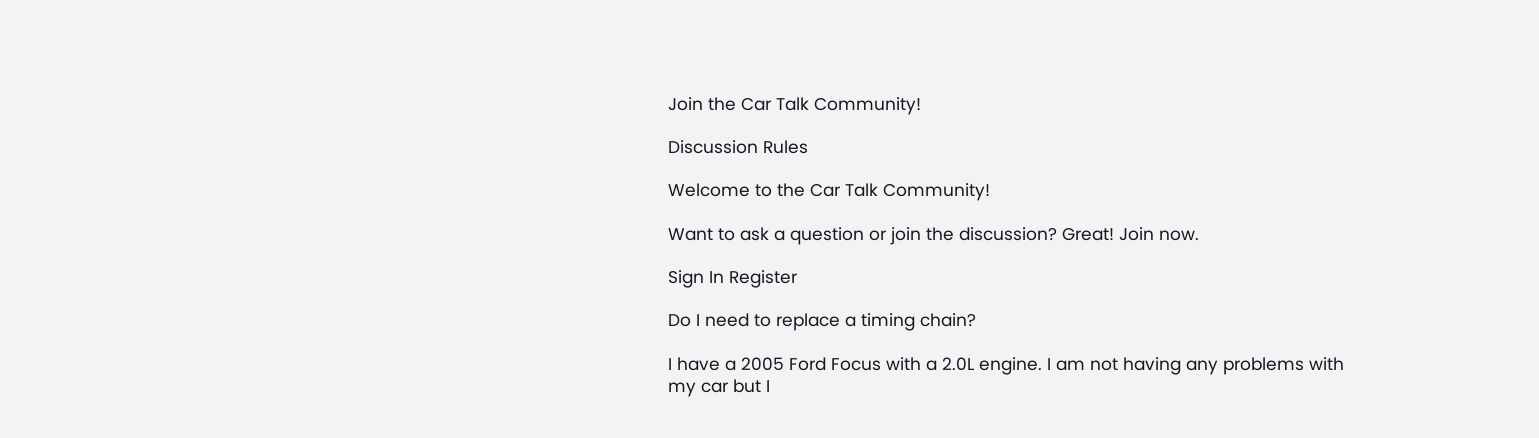Join the Car Talk Community!

Discussion Rules

Welcome to the Car Talk Community!

Want to ask a question or join the discussion? Great! Join now.

Sign In Register

Do I need to replace a timing chain?

I have a 2005 Ford Focus with a 2.0L engine. I am not having any problems with my car but I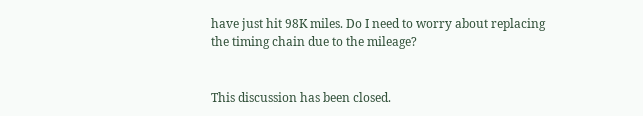have just hit 98K miles. Do I need to worry about replacing the timing chain due to the mileage?


This discussion has been closed.